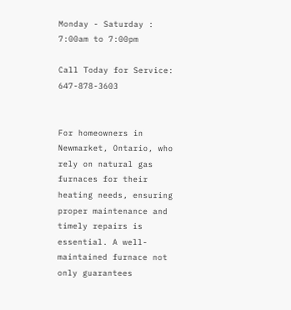Monday - Saturday : 7:00am to 7:00pm

Call Today for Service: 647-878-3603


For homeowners in Newmarket, Ontario, who rely on natural gas furnaces for their heating needs, ensuring proper maintenance and timely repairs is essential. A well-maintained furnace not only guarantees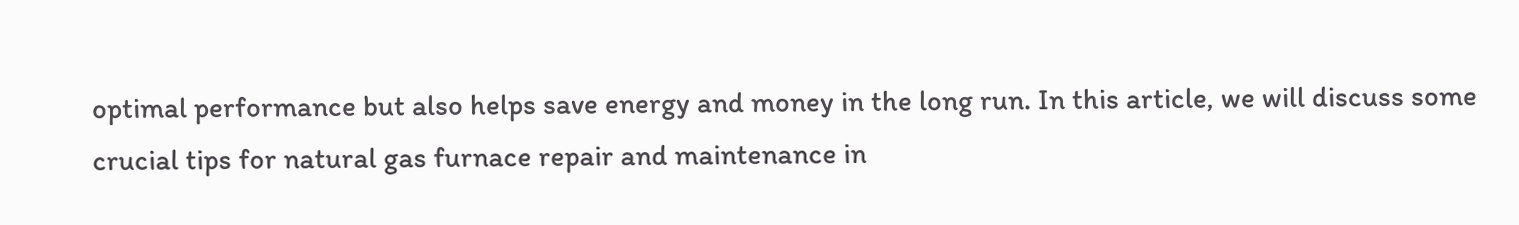optimal performance but also helps save energy and money in the long run. In this article, we will discuss some crucial tips for natural gas furnace repair and maintenance in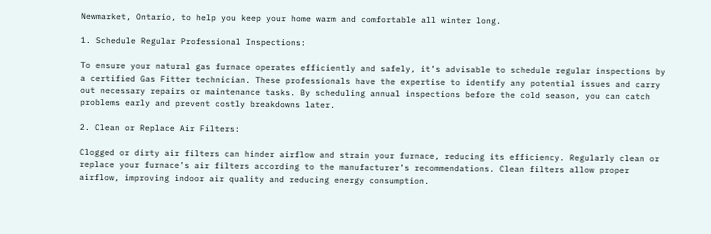Newmarket, Ontario, to help you keep your home warm and comfortable all winter long.

1. Schedule Regular Professional Inspections:

To ensure your natural gas furnace operates efficiently and safely, it’s advisable to schedule regular inspections by a certified Gas Fitter technician. These professionals have the expertise to identify any potential issues and carry out necessary repairs or maintenance tasks. By scheduling annual inspections before the cold season, you can catch problems early and prevent costly breakdowns later.

2. Clean or Replace Air Filters:

Clogged or dirty air filters can hinder airflow and strain your furnace, reducing its efficiency. Regularly clean or replace your furnace’s air filters according to the manufacturer’s recommendations. Clean filters allow proper airflow, improving indoor air quality and reducing energy consumption.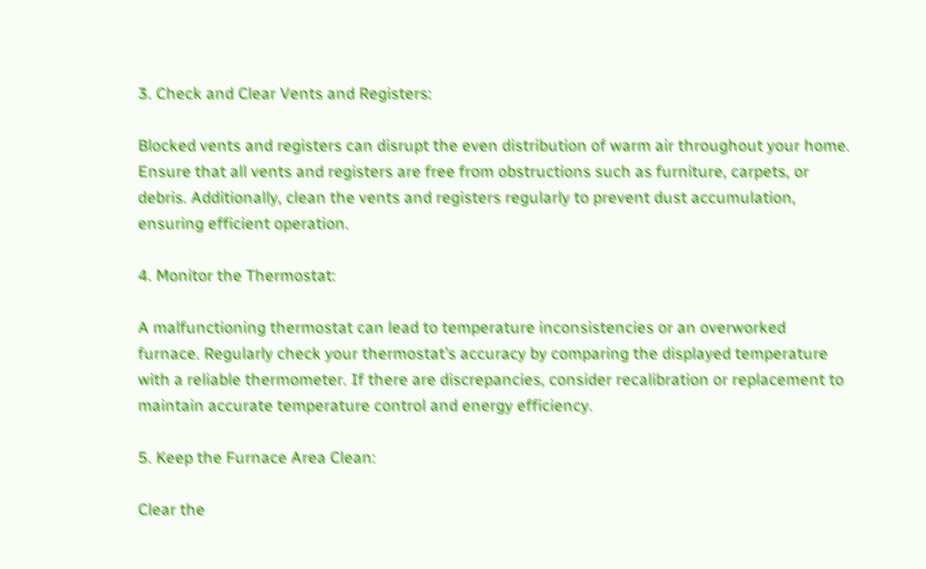3. Check and Clear Vents and Registers:

Blocked vents and registers can disrupt the even distribution of warm air throughout your home. Ensure that all vents and registers are free from obstructions such as furniture, carpets, or debris. Additionally, clean the vents and registers regularly to prevent dust accumulation, ensuring efficient operation.

4. Monitor the Thermostat:

A malfunctioning thermostat can lead to temperature inconsistencies or an overworked furnace. Regularly check your thermostat’s accuracy by comparing the displayed temperature with a reliable thermometer. If there are discrepancies, consider recalibration or replacement to maintain accurate temperature control and energy efficiency.

5. Keep the Furnace Area Clean:

Clear the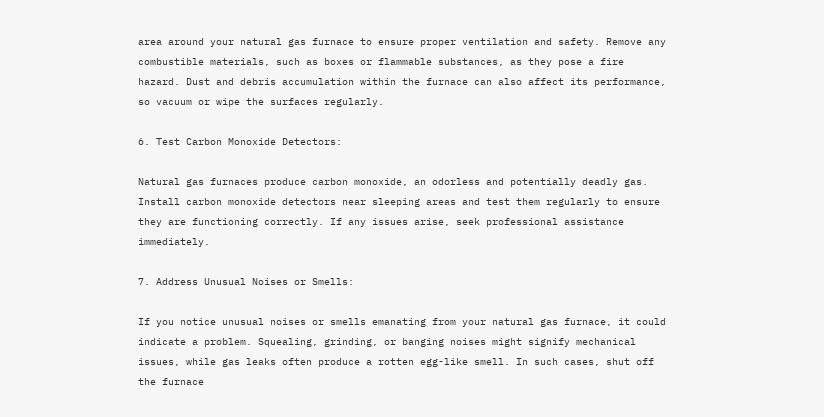area around your natural gas furnace to ensure proper ventilation and safety. Remove any combustible materials, such as boxes or flammable substances, as they pose a fire hazard. Dust and debris accumulation within the furnace can also affect its performance, so vacuum or wipe the surfaces regularly.

6. Test Carbon Monoxide Detectors:

Natural gas furnaces produce carbon monoxide, an odorless and potentially deadly gas. Install carbon monoxide detectors near sleeping areas and test them regularly to ensure they are functioning correctly. If any issues arise, seek professional assistance immediately.

7. Address Unusual Noises or Smells:

If you notice unusual noises or smells emanating from your natural gas furnace, it could indicate a problem. Squealing, grinding, or banging noises might signify mechanical issues, while gas leaks often produce a rotten egg-like smell. In such cases, shut off the furnace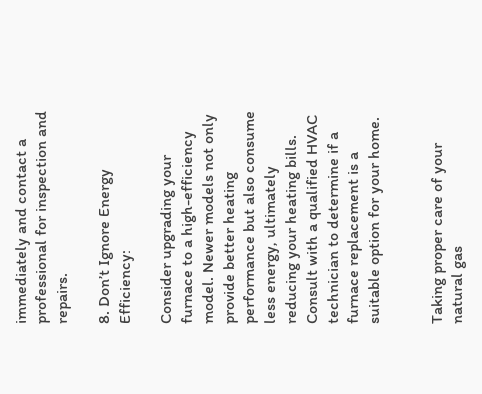immediately and contact a professional for inspection and repairs.

8. Don’t Ignore Energy Efficiency:

Consider upgrading your furnace to a high-efficiency model. Newer models not only provide better heating performance but also consume less energy, ultimately reducing your heating bills. Consult with a qualified HVAC technician to determine if a furnace replacement is a suitable option for your home.


Taking proper care of your natural gas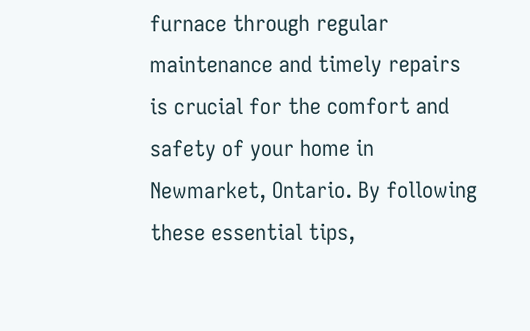furnace through regular maintenance and timely repairs is crucial for the comfort and safety of your home in Newmarket, Ontario. By following these essential tips,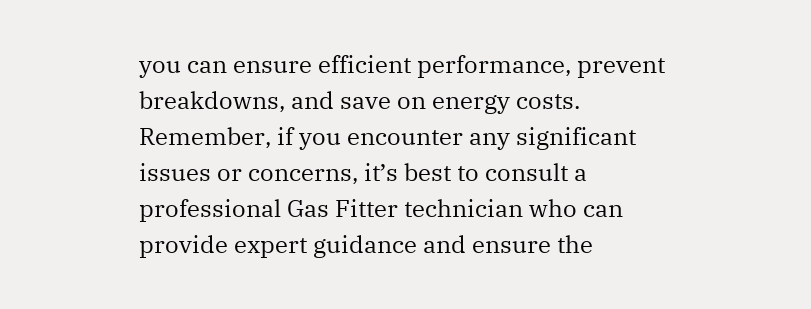you can ensure efficient performance, prevent breakdowns, and save on energy costs. Remember, if you encounter any significant issues or concerns, it’s best to consult a professional Gas Fitter technician who can provide expert guidance and ensure the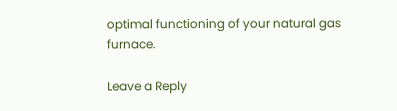optimal functioning of your natural gas furnace.

Leave a Reply